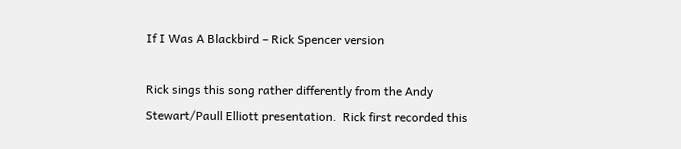If I Was A Blackbird – Rick Spencer version

Rick sings this song rather differently from the Andy Stewart/Paull Elliott presentation.  Rick first recorded this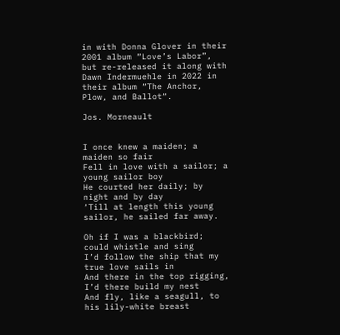in with Donna Glover in their 2001 album “Love’s Labor”, but re-released it along with Dawn Indermuehle in 2022 in their album “The Anchor, Plow, and Ballot“.

Jos. Morneault


I once knew a maiden; a maiden so fair
Fell in love with a sailor; a young sailor boy
He courted her daily; by night and by day
‘Till at length this young sailor, he sailed far away.

Oh if I was a blackbird; could whistle and sing
I’d follow the ship that my true love sails in
And there in the top rigging, I’d there build my nest
And fly, like a seagull, to his lily-white breast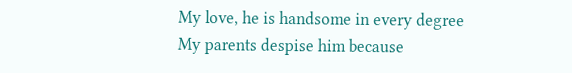My love, he is handsome in every degree
My parents despise him because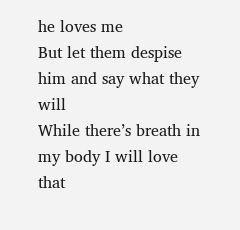he loves me
But let them despise him and say what they will
While there’s breath in my body I will love that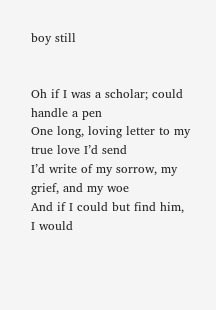boy still


Oh if I was a scholar; could handle a pen
One long, loving letter to my true love I’d send
I’d write of my sorrow, my grief, and my woe
And if I could but find him, I would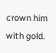crown him with gold.